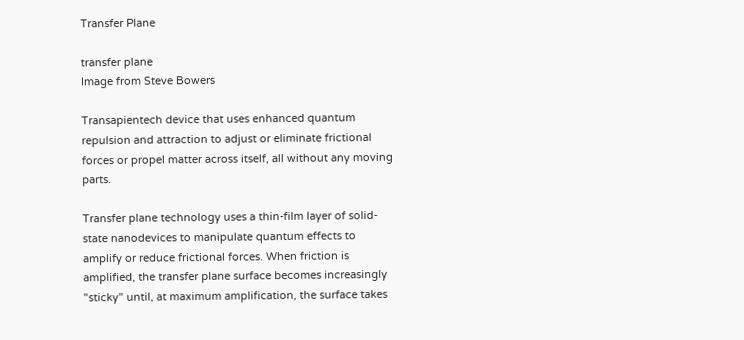Transfer Plane

transfer plane
Image from Steve Bowers

Transapientech device that uses enhanced quantum repulsion and attraction to adjust or eliminate frictional forces or propel matter across itself, all without any moving parts.

Transfer plane technology uses a thin-film layer of solid-state nanodevices to manipulate quantum effects to amplify or reduce frictional forces. When friction is amplified, the transfer plane surface becomes increasingly "sticky" until, at maximum amplification, the surface takes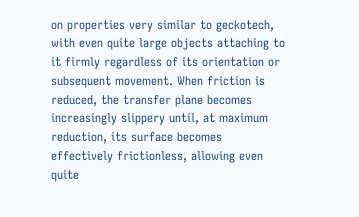on properties very similar to geckotech, with even quite large objects attaching to it firmly regardless of its orientation or subsequent movement. When friction is reduced, the transfer plane becomes increasingly slippery until, at maximum reduction, its surface becomes effectively frictionless, allowing even quite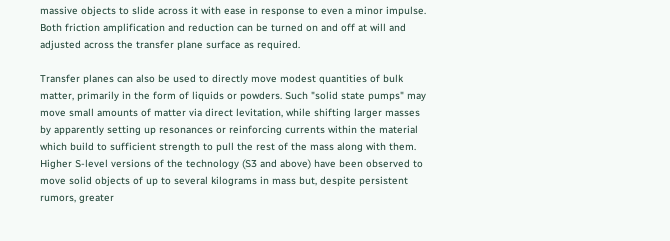massive objects to slide across it with ease in response to even a minor impulse. Both friction amplification and reduction can be turned on and off at will and adjusted across the transfer plane surface as required.

Transfer planes can also be used to directly move modest quantities of bulk matter, primarily in the form of liquids or powders. Such "solid state pumps" may move small amounts of matter via direct levitation, while shifting larger masses by apparently setting up resonances or reinforcing currents within the material which build to sufficient strength to pull the rest of the mass along with them. Higher S-level versions of the technology (S3 and above) have been observed to move solid objects of up to several kilograms in mass but, despite persistent rumors, greater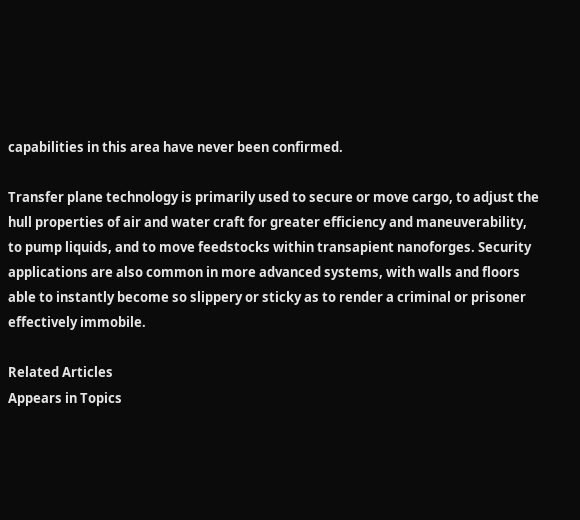capabilities in this area have never been confirmed.

Transfer plane technology is primarily used to secure or move cargo, to adjust the hull properties of air and water craft for greater efficiency and maneuverability, to pump liquids, and to move feedstocks within transapient nanoforges. Security applications are also common in more advanced systems, with walls and floors able to instantly become so slippery or sticky as to render a criminal or prisoner effectively immobile.

Related Articles
Appears in Topics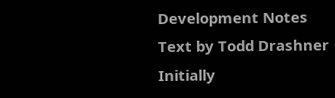Development Notes
Text by Todd Drashner
Initially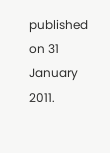published on 31 January 2011.